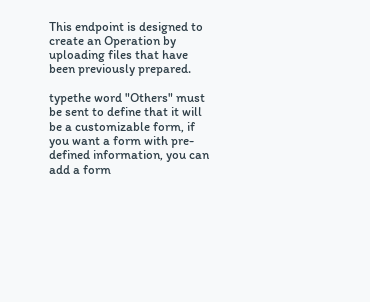This endpoint is designed to create an Operation by uploading files that have been previously prepared.

typethe word "Others" must be sent to define that it will be a customizable form, if you want a form with pre-defined information, you can add a form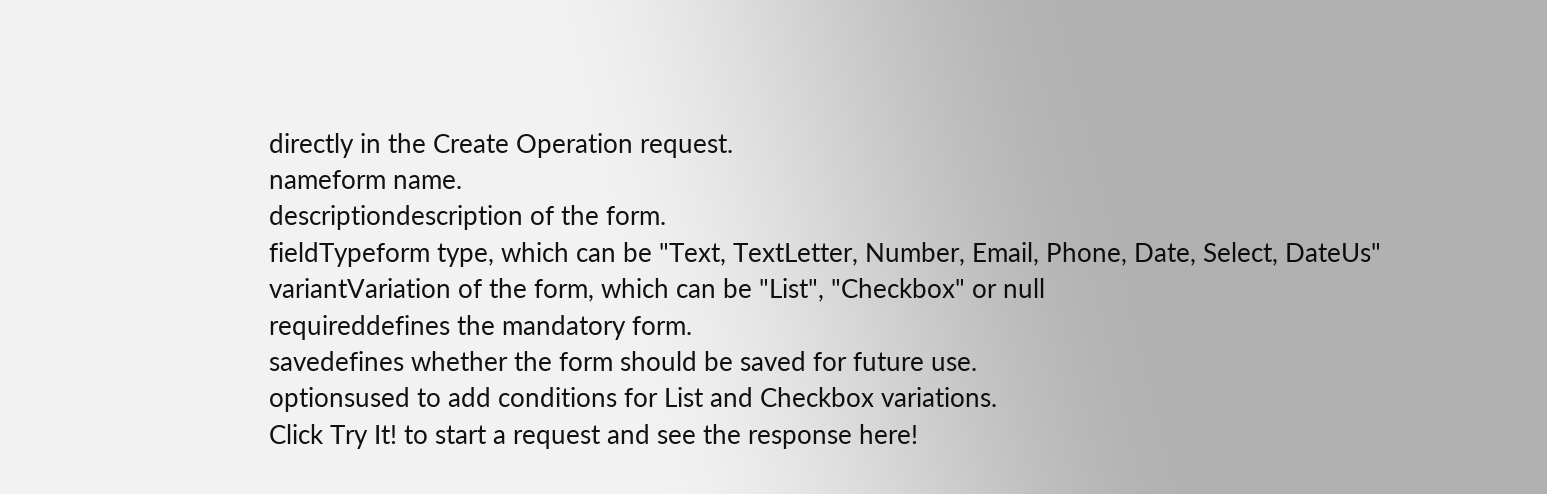directly in the Create Operation request.
nameform name.
descriptiondescription of the form.
fieldTypeform type, which can be "Text, TextLetter, Number, Email, Phone, Date, Select, DateUs"
variantVariation of the form, which can be "List", "Checkbox" or null
requireddefines the mandatory form.
savedefines whether the form should be saved for future use.
optionsused to add conditions for List and Checkbox variations.
Click Try It! to start a request and see the response here!